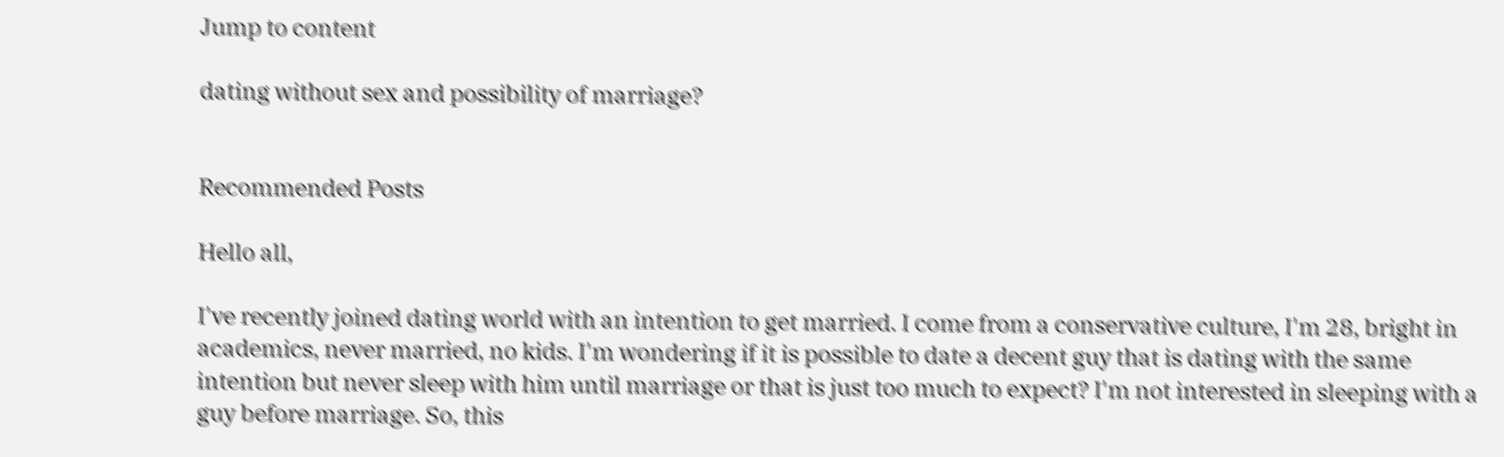Jump to content

dating without sex and possibility of marriage?


Recommended Posts

Hello all,

I've recently joined dating world with an intention to get married. I come from a conservative culture, I'm 28, bright in academics, never married, no kids. I'm wondering if it is possible to date a decent guy that is dating with the same intention but never sleep with him until marriage or that is just too much to expect? I'm not interested in sleeping with a guy before marriage. So, this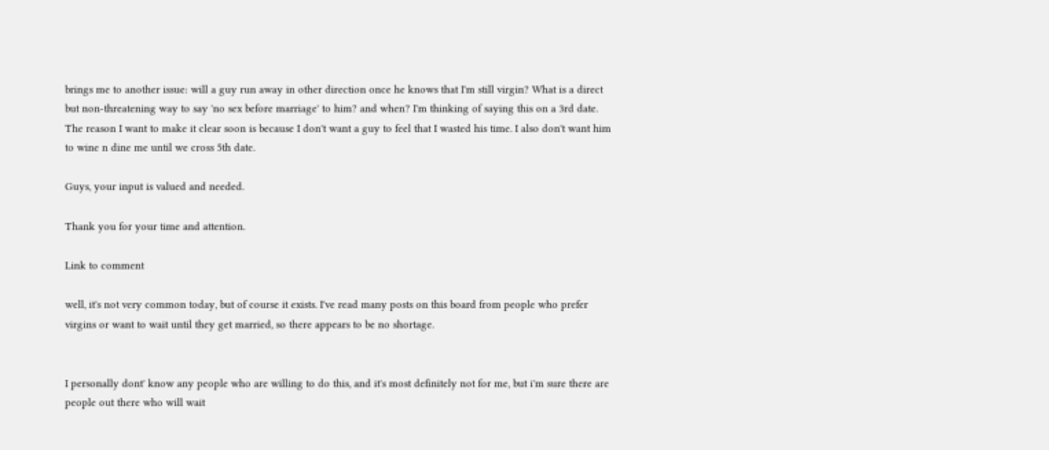brings me to another issue: will a guy run away in other direction once he knows that I'm still virgin? What is a direct but non-threatening way to say 'no sex before marriage' to him? and when? I'm thinking of saying this on a 3rd date. The reason I want to make it clear soon is because I don't want a guy to feel that I wasted his time. I also don't want him to wine n dine me until we cross 5th date.

Guys, your input is valued and needed.

Thank you for your time and attention.

Link to comment

well, it's not very common today, but of course it exists. I've read many posts on this board from people who prefer virgins or want to wait until they get married, so there appears to be no shortage.


I personally dont' know any people who are willing to do this, and it's most definitely not for me, but i'm sure there are people out there who will wait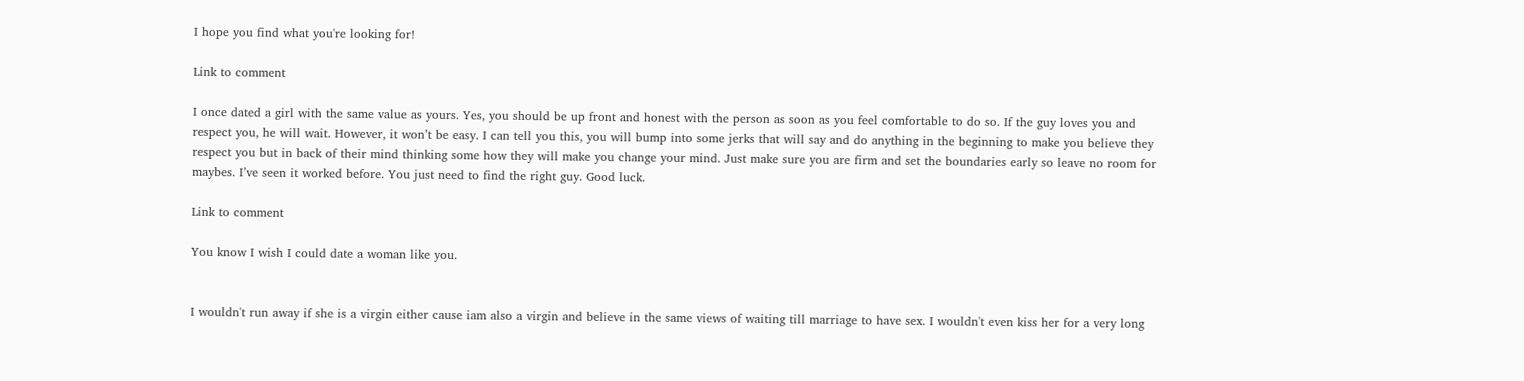I hope you find what you're looking for!

Link to comment

I once dated a girl with the same value as yours. Yes, you should be up front and honest with the person as soon as you feel comfortable to do so. If the guy loves you and respect you, he will wait. However, it won’t be easy. I can tell you this, you will bump into some jerks that will say and do anything in the beginning to make you believe they respect you but in back of their mind thinking some how they will make you change your mind. Just make sure you are firm and set the boundaries early so leave no room for maybes. I’ve seen it worked before. You just need to find the right guy. Good luck.

Link to comment

You know I wish I could date a woman like you.


I wouldn't run away if she is a virgin either cause iam also a virgin and believe in the same views of waiting till marriage to have sex. I wouldn't even kiss her for a very long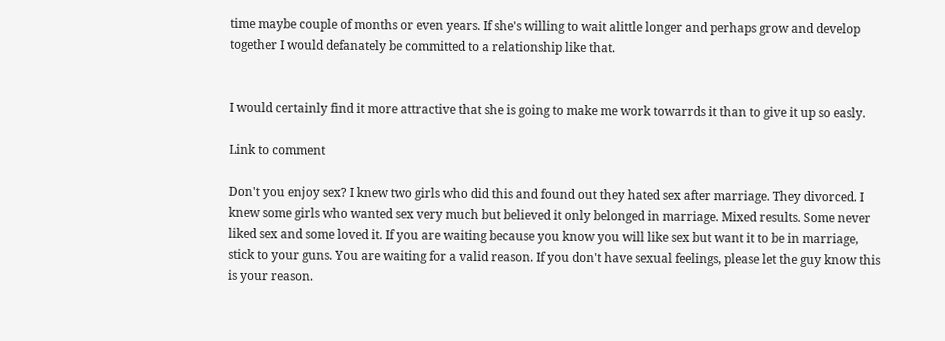time maybe couple of months or even years. If she's willing to wait alittle longer and perhaps grow and develop together I would defanately be committed to a relationship like that.


I would certainly find it more attractive that she is going to make me work towarrds it than to give it up so easly.

Link to comment

Don't you enjoy sex? I knew two girls who did this and found out they hated sex after marriage. They divorced. I knew some girls who wanted sex very much but believed it only belonged in marriage. Mixed results. Some never liked sex and some loved it. If you are waiting because you know you will like sex but want it to be in marriage, stick to your guns. You are waiting for a valid reason. If you don't have sexual feelings, please let the guy know this is your reason.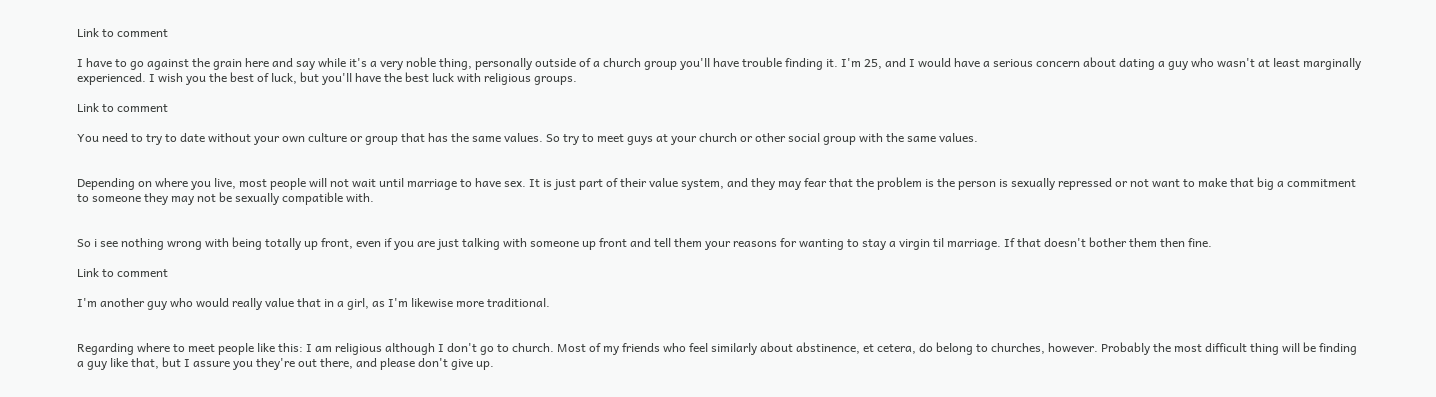Link to comment

I have to go against the grain here and say while it's a very noble thing, personally outside of a church group you'll have trouble finding it. I'm 25, and I would have a serious concern about dating a guy who wasn't at least marginally experienced. I wish you the best of luck, but you'll have the best luck with religious groups.

Link to comment

You need to try to date without your own culture or group that has the same values. So try to meet guys at your church or other social group with the same values.


Depending on where you live, most people will not wait until marriage to have sex. It is just part of their value system, and they may fear that the problem is the person is sexually repressed or not want to make that big a commitment to someone they may not be sexually compatible with.


So i see nothing wrong with being totally up front, even if you are just talking with someone up front and tell them your reasons for wanting to stay a virgin til marriage. If that doesn't bother them then fine.

Link to comment

I'm another guy who would really value that in a girl, as I'm likewise more traditional.


Regarding where to meet people like this: I am religious although I don't go to church. Most of my friends who feel similarly about abstinence, et cetera, do belong to churches, however. Probably the most difficult thing will be finding a guy like that, but I assure you they're out there, and please don't give up.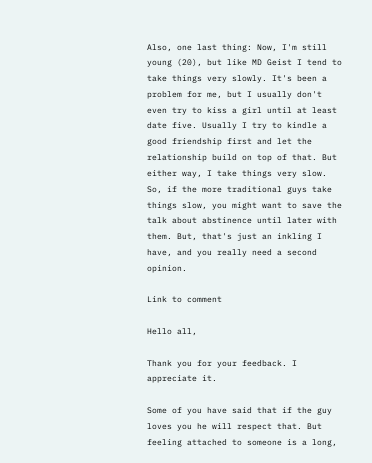Also, one last thing: Now, I'm still young (20), but like MD Geist I tend to take things very slowly. It's been a problem for me, but I usually don't even try to kiss a girl until at least date five. Usually I try to kindle a good friendship first and let the relationship build on top of that. But either way, I take things very slow. So, if the more traditional guys take things slow, you might want to save the talk about abstinence until later with them. But, that's just an inkling I have, and you really need a second opinion.

Link to comment

Hello all,

Thank you for your feedback. I appreciate it.

Some of you have said that if the guy loves you he will respect that. But feeling attached to someone is a long,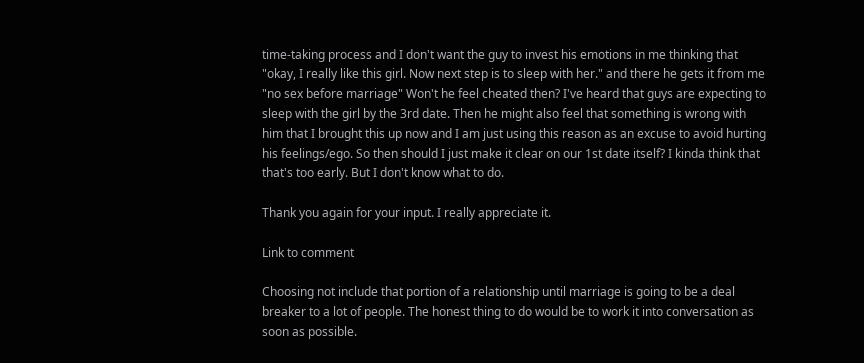time-taking process and I don't want the guy to invest his emotions in me thinking that "okay, I really like this girl. Now next step is to sleep with her." and there he gets it from me "no sex before marriage" Won't he feel cheated then? I've heard that guys are expecting to sleep with the girl by the 3rd date. Then he might also feel that something is wrong with him that I brought this up now and I am just using this reason as an excuse to avoid hurting his feelings/ego. So then should I just make it clear on our 1st date itself? I kinda think that that's too early. But I don't know what to do.

Thank you again for your input. I really appreciate it.

Link to comment

Choosing not include that portion of a relationship until marriage is going to be a deal breaker to a lot of people. The honest thing to do would be to work it into conversation as soon as possible.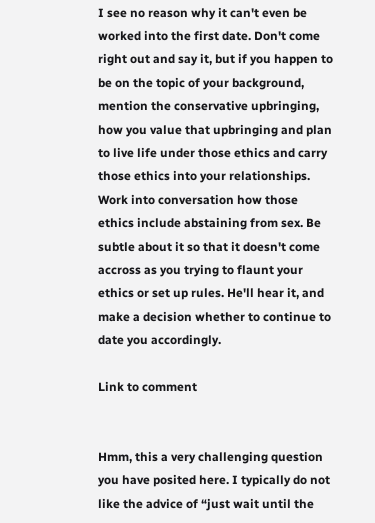I see no reason why it can't even be worked into the first date. Don't come right out and say it, but if you happen to be on the topic of your background, mention the conservative upbringing, how you value that upbringing and plan to live life under those ethics and carry those ethics into your relationships. Work into conversation how those ethics include abstaining from sex. Be subtle about it so that it doesn't come accross as you trying to flaunt your ethics or set up rules. He'll hear it, and make a decision whether to continue to date you accordingly.

Link to comment


Hmm, this a very challenging question you have posited here. I typically do not like the advice of “just wait until the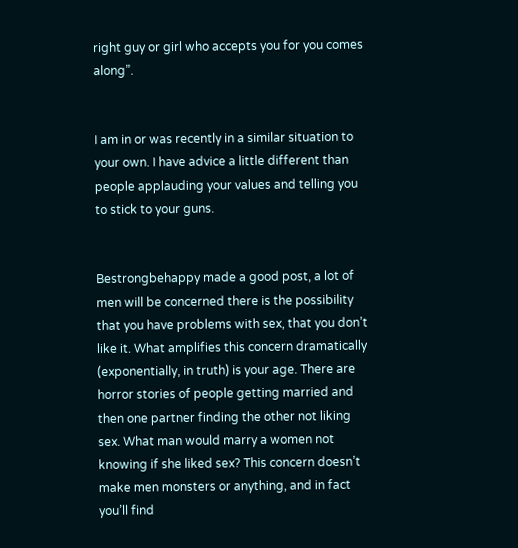right guy or girl who accepts you for you comes along”.


I am in or was recently in a similar situation to your own. I have advice a little different than people applauding your values and telling you to stick to your guns.


Bestrongbehappy made a good post, a lot of men will be concerned there is the possibility that you have problems with sex, that you don’t like it. What amplifies this concern dramatically (exponentially, in truth) is your age. There are horror stories of people getting married and then one partner finding the other not liking sex. What man would marry a women not knowing if she liked sex? This concern doesn’t make men monsters or anything, and in fact you’ll find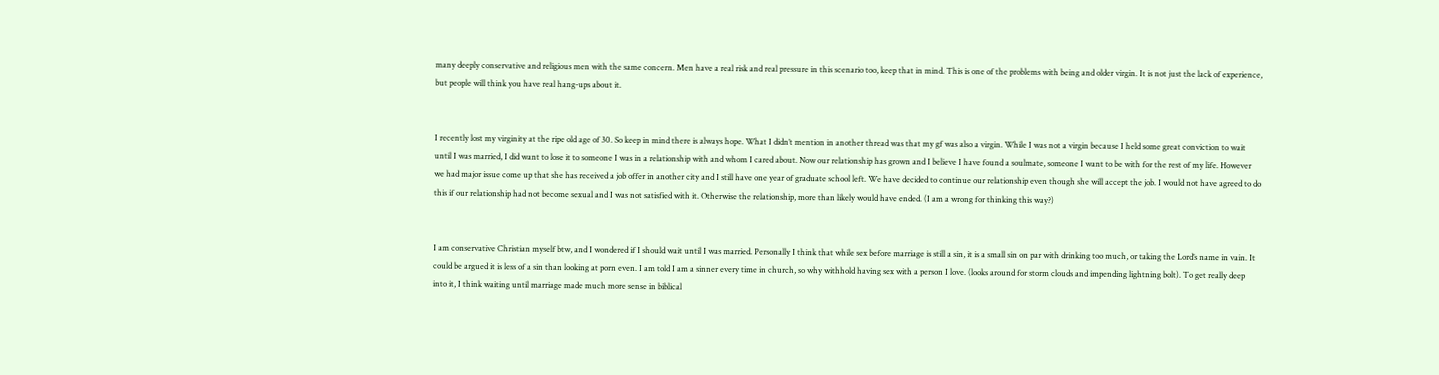many deeply conservative and religious men with the same concern. Men have a real risk and real pressure in this scenario too, keep that in mind. This is one of the problems with being and older virgin. It is not just the lack of experience, but people will think you have real hang-ups about it.


I recently lost my virginity at the ripe old age of 30. So keep in mind there is always hope. What I didn’t mention in another thread was that my gf was also a virgin. While I was not a virgin because I held some great conviction to wait until I was married, I did want to lose it to someone I was in a relationship with and whom I cared about. Now our relationship has grown and I believe I have found a soulmate, someone I want to be with for the rest of my life. However we had major issue come up that she has received a job offer in another city and I still have one year of graduate school left. We have decided to continue our relationship even though she will accept the job. I would not have agreed to do this if our relationship had not become sexual and I was not satisfied with it. Otherwise the relationship, more than likely would have ended. (I am a wrong for thinking this way?)


I am conservative Christian myself btw, and I wondered if I should wait until I was married. Personally I think that while sex before marriage is still a sin, it is a small sin on par with drinking too much, or taking the Lord’s name in vain. It could be argued it is less of a sin than looking at porn even. I am told I am a sinner every time in church, so why withhold having sex with a person I love. (looks around for storm clouds and impending lightning bolt). To get really deep into it, I think waiting until marriage made much more sense in biblical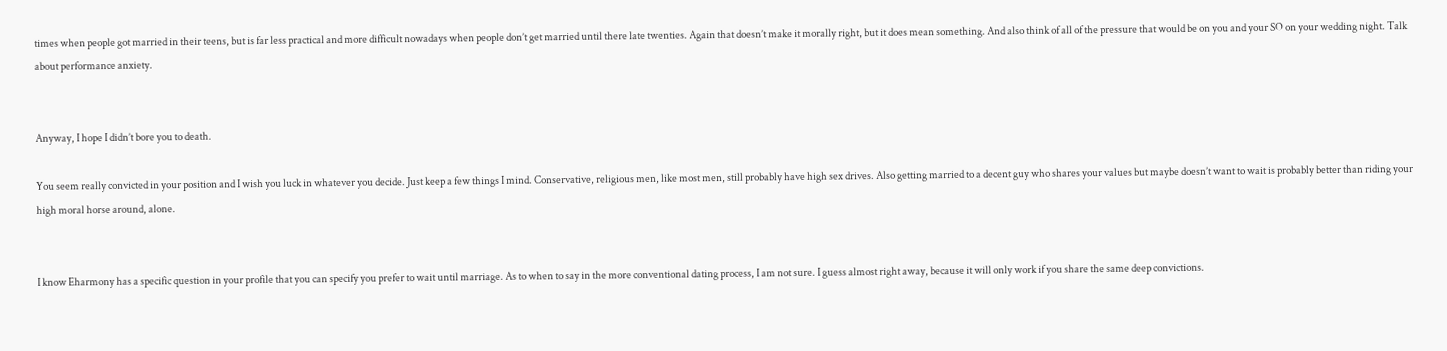times when people got married in their teens, but is far less practical and more difficult nowadays when people don’t get married until there late twenties. Again that doesn’t make it morally right, but it does mean something. And also think of all of the pressure that would be on you and your SO on your wedding night. Talk about performance anxiety.


Anyway, I hope I didn’t bore you to death.

You seem really convicted in your position and I wish you luck in whatever you decide. Just keep a few things I mind. Conservative, religious men, like most men, still probably have high sex drives. Also getting married to a decent guy who shares your values but maybe doesn’t want to wait is probably better than riding your high moral horse around, alone.


I know Eharmony has a specific question in your profile that you can specify you prefer to wait until marriage. As to when to say in the more conventional dating process, I am not sure. I guess almost right away, because it will only work if you share the same deep convictions.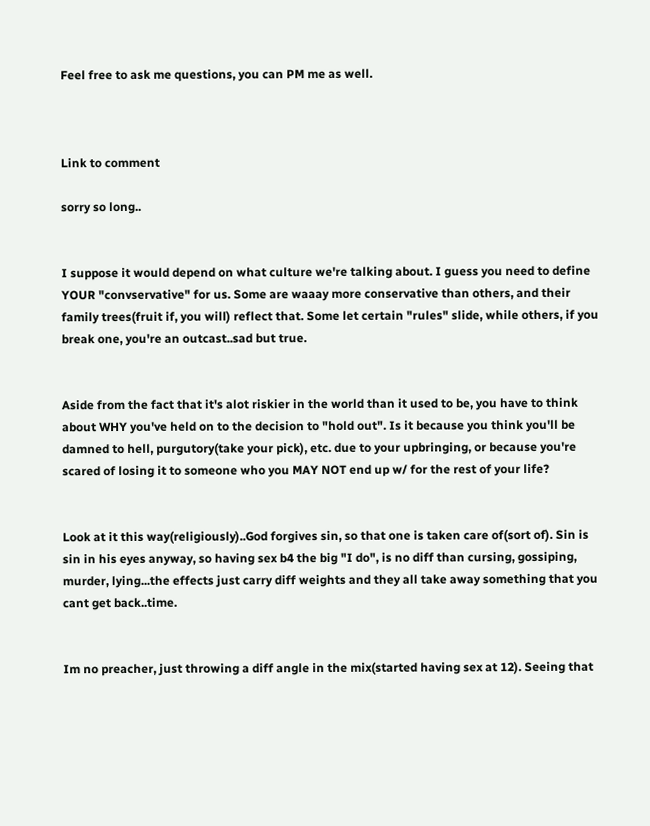Feel free to ask me questions, you can PM me as well.



Link to comment

sorry so long..


I suppose it would depend on what culture we're talking about. I guess you need to define YOUR "convservative" for us. Some are waaay more conservative than others, and their family trees(fruit if, you will) reflect that. Some let certain "rules" slide, while others, if you break one, you're an outcast..sad but true.


Aside from the fact that it's alot riskier in the world than it used to be, you have to think about WHY you've held on to the decision to "hold out". Is it because you think you'll be damned to hell, purgutory(take your pick), etc. due to your upbringing, or because you're scared of losing it to someone who you MAY NOT end up w/ for the rest of your life?


Look at it this way(religiously)..God forgives sin, so that one is taken care of(sort of). Sin is sin in his eyes anyway, so having sex b4 the big "I do", is no diff than cursing, gossiping, murder, lying...the effects just carry diff weights and they all take away something that you cant get back..time.


Im no preacher, just throwing a diff angle in the mix(started having sex at 12). Seeing that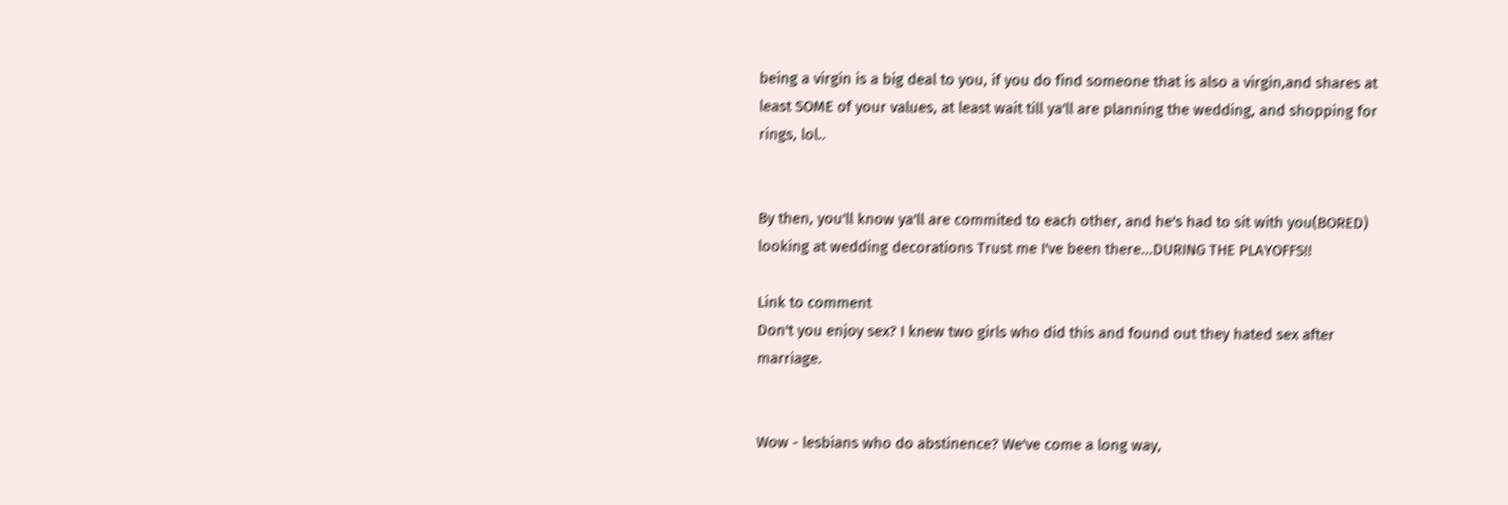being a virgin is a big deal to you, if you do find someone that is also a virgin,and shares at least SOME of your values, at least wait till ya'll are planning the wedding, and shopping for rings, lol..


By then, you'll know ya'll are commited to each other, and he's had to sit with you(BORED) looking at wedding decorations Trust me I've been there...DURING THE PLAYOFFS!!

Link to comment
Don't you enjoy sex? I knew two girls who did this and found out they hated sex after marriage.


Wow - lesbians who do abstinence? We've come a long way,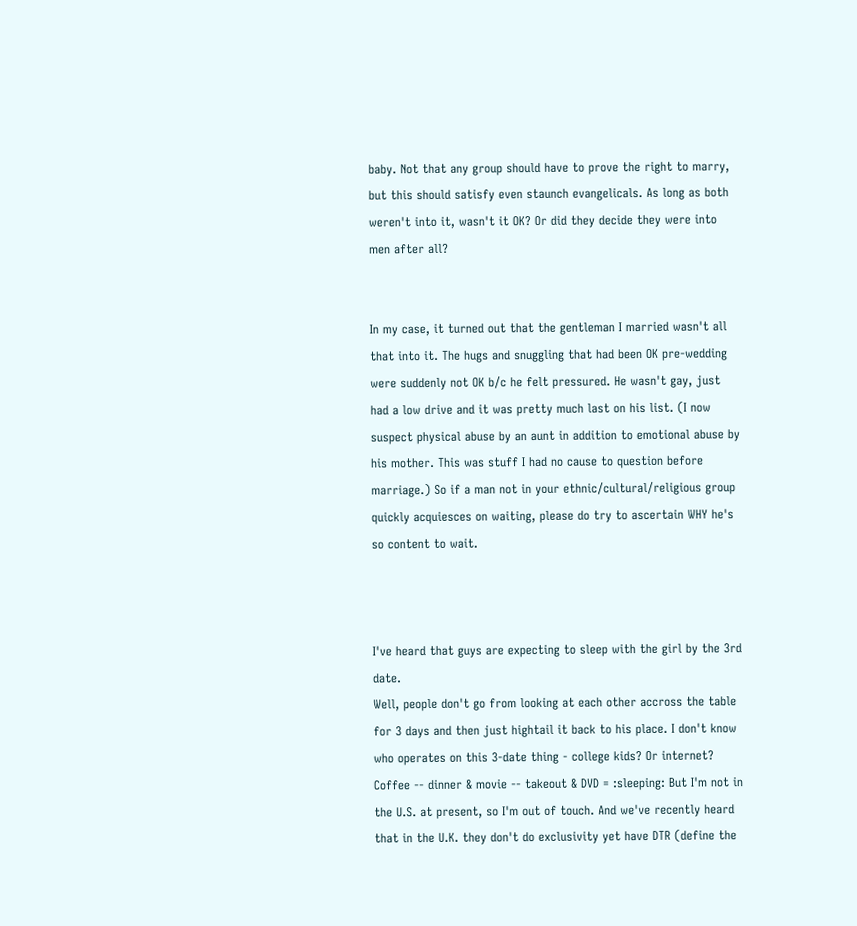baby. Not that any group should have to prove the right to marry, but this should satisfy even staunch evangelicals. As long as both weren't into it, wasn't it OK? Or did they decide they were into men after all?


In my case, it turned out that the gentleman I married wasn't all that into it. The hugs and snuggling that had been OK pre-wedding were suddenly not OK b/c he felt pressured. He wasn't gay, just had a low drive and it was pretty much last on his list. (I now suspect physical abuse by an aunt in addition to emotional abuse by his mother. This was stuff I had no cause to question before marriage.) So if a man not in your ethnic/cultural/religious group quickly acquiesces on waiting, please do try to ascertain WHY he's so content to wait.



I've heard that guys are expecting to sleep with the girl by the 3rd date.
Well, people don't go from looking at each other accross the table for 3 days and then just hightail it back to his place. I don't know who operates on this 3-date thing - college kids? Or internet? Coffee -- dinner & movie -- takeout & DVD = :sleeping: But I'm not in the U.S. at present, so I'm out of touch. And we've recently heard that in the U.K. they don't do exclusivity yet have DTR (define the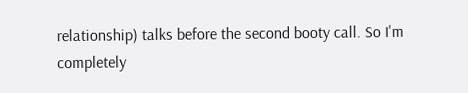relationship) talks before the second booty call. So I'm completely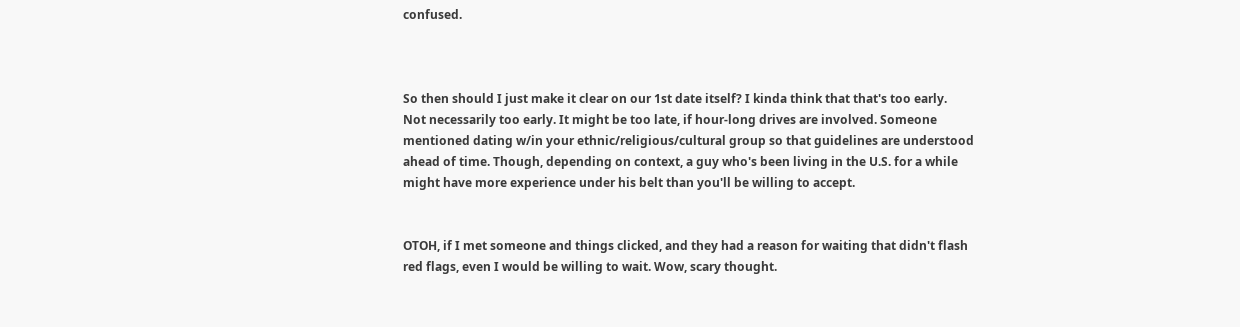confused.



So then should I just make it clear on our 1st date itself? I kinda think that that's too early.
Not necessarily too early. It might be too late, if hour-long drives are involved. Someone mentioned dating w/in your ethnic/religious/cultural group so that guidelines are understood ahead of time. Though, depending on context, a guy who's been living in the U.S. for a while might have more experience under his belt than you'll be willing to accept.


OTOH, if I met someone and things clicked, and they had a reason for waiting that didn't flash red flags, even I would be willing to wait. Wow, scary thought.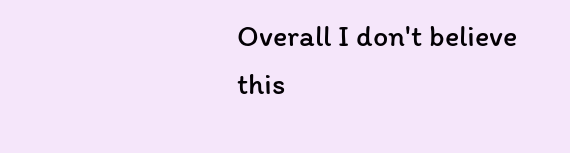Overall I don't believe this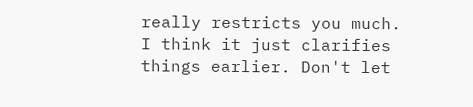really restricts you much. I think it just clarifies things earlier. Don't let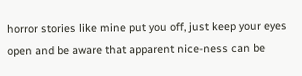horror stories like mine put you off, just keep your eyes open and be aware that apparent nice-ness can be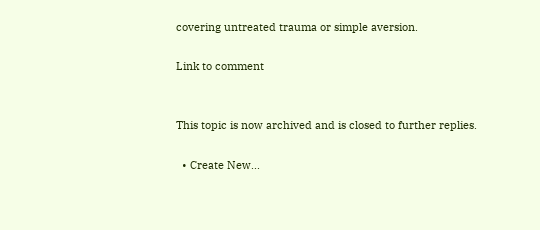covering untreated trauma or simple aversion.

Link to comment


This topic is now archived and is closed to further replies.

  • Create New...